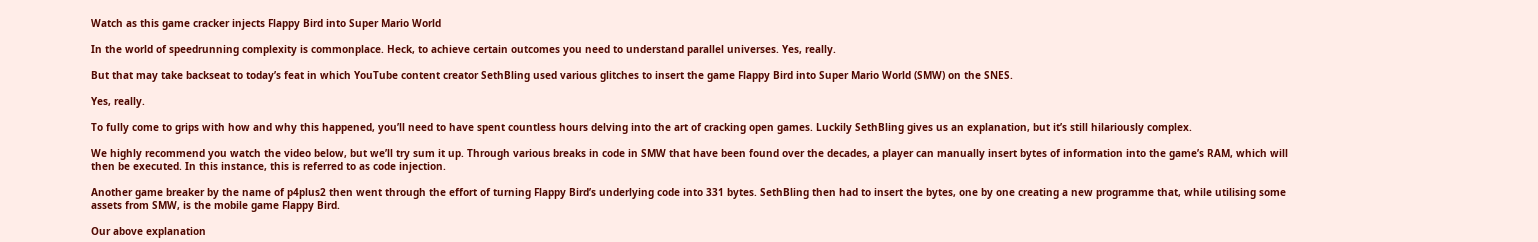Watch as this game cracker injects Flappy Bird into Super Mario World

In the world of speedrunning complexity is commonplace. Heck, to achieve certain outcomes you need to understand parallel universes. Yes, really.

But that may take backseat to today’s feat in which YouTube content creator SethBling used various glitches to insert the game Flappy Bird into Super Mario World (SMW) on the SNES.

Yes, really.

To fully come to grips with how and why this happened, you’ll need to have spent countless hours delving into the art of cracking open games. Luckily SethBling gives us an explanation, but it’s still hilariously complex.

We highly recommend you watch the video below, but we’ll try sum it up. Through various breaks in code in SMW that have been found over the decades, a player can manually insert bytes of information into the game’s RAM, which will then be executed. In this instance, this is referred to as code injection.

Another game breaker by the name of p4plus2 then went through the effort of turning Flappy Bird’s underlying code into 331 bytes. SethBling then had to insert the bytes, one by one creating a new programme that, while utilising some assets from SMW, is the mobile game Flappy Bird.

Our above explanation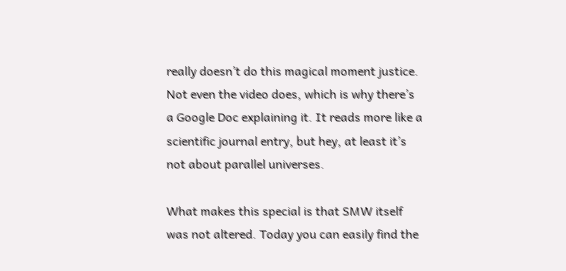really doesn’t do this magical moment justice. Not even the video does, which is why there’s a Google Doc explaining it. It reads more like a scientific journal entry, but hey, at least it’s not about parallel universes.

What makes this special is that SMW itself was not altered. Today you can easily find the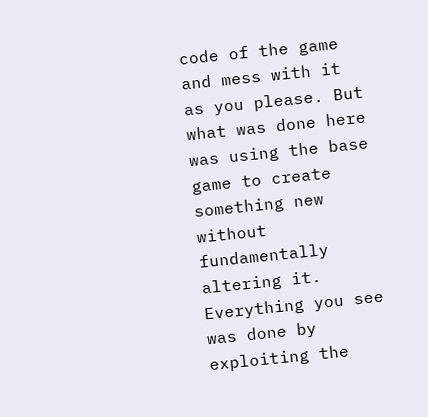code of the game and mess with it as you please. But what was done here was using the base game to create something new without fundamentally altering it. Everything you see was done by exploiting the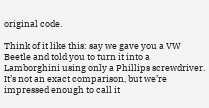original code.

Think of it like this: say we gave you a VW Beetle and told you to turn it into a Lamborghini using only a Phillips screwdriver. It’s not an exact comparison, but we’re impressed enough to call it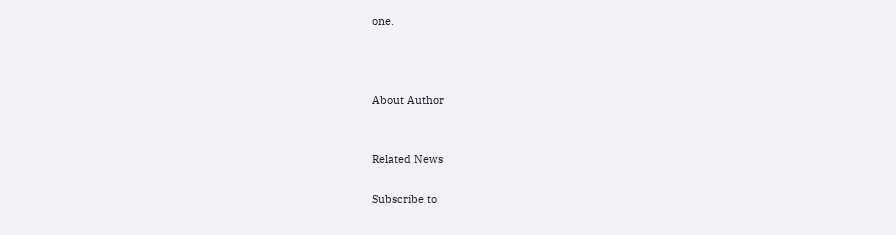one.



About Author


Related News

Subscribe to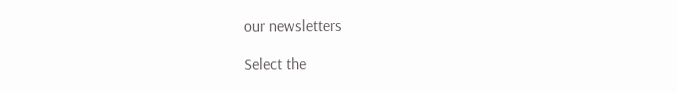our newsletters

Select the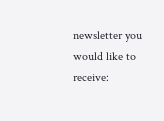newsletter you would like to receive: